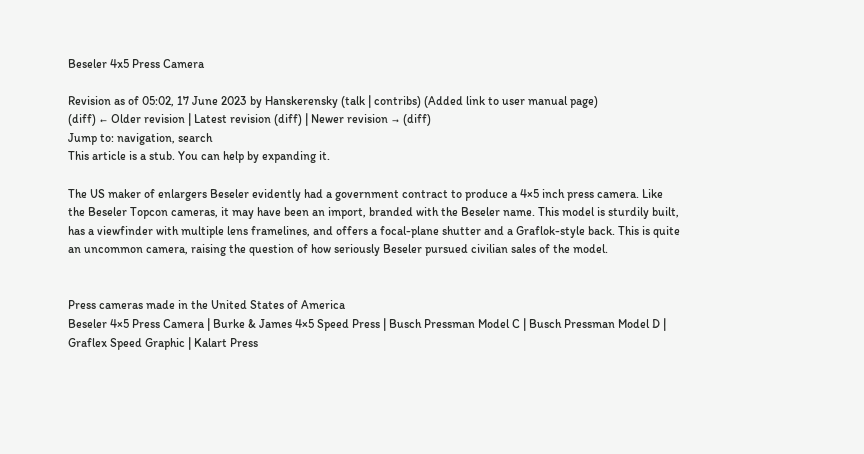Beseler 4x5 Press Camera

Revision as of 05:02, 17 June 2023 by Hanskerensky (talk | contribs) (Added link to user manual page)
(diff) ← Older revision | Latest revision (diff) | Newer revision → (diff)
Jump to: navigation, search
This article is a stub. You can help by expanding it.

The US maker of enlargers Beseler evidently had a government contract to produce a 4×5 inch press camera. Like the Beseler Topcon cameras, it may have been an import, branded with the Beseler name. This model is sturdily built, has a viewfinder with multiple lens framelines, and offers a focal-plane shutter and a Graflok-style back. This is quite an uncommon camera, raising the question of how seriously Beseler pursued civilian sales of the model.


Press cameras made in the United States of America
Beseler 4×5 Press Camera | Burke & James 4×5 Speed Press | Busch Pressman Model C | Busch Pressman Model D | Graflex Speed Graphic | Kalart Press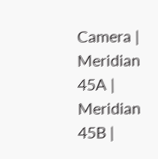Camera | Meridian 45A | Meridian 45B |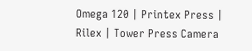Omega 120 | Printex Press | Rilex | Tower Press Camera